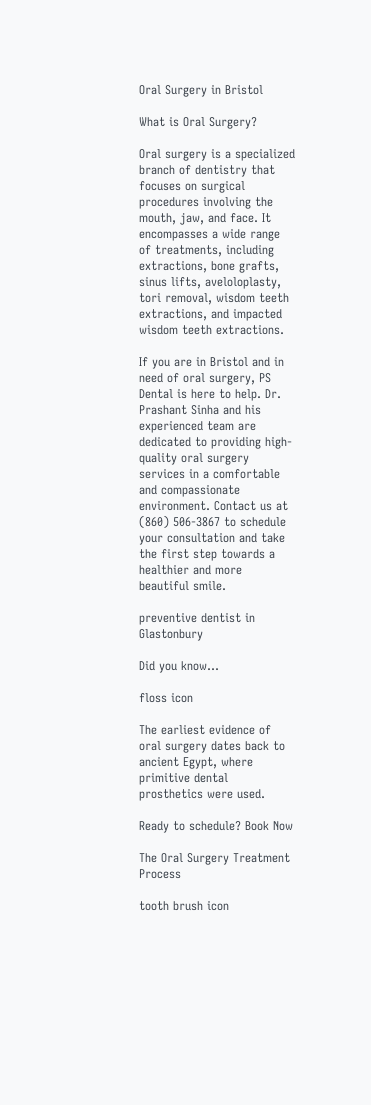Oral Surgery in Bristol

What is Oral Surgery?

Oral surgery is a specialized branch of dentistry that focuses on surgical procedures involving the mouth, jaw, and face. It encompasses a wide range of treatments, including extractions, bone grafts, sinus lifts, aveloloplasty, tori removal, wisdom teeth extractions, and impacted wisdom teeth extractions.

If you are in Bristol and in need of oral surgery, PS Dental is here to help. Dr. Prashant Sinha and his experienced team are dedicated to providing high-quality oral surgery services in a comfortable and compassionate environment. Contact us at (860) 506-3867 to schedule your consultation and take the first step towards a healthier and more beautiful smile.

preventive dentist in Glastonbury

Did you know…

floss icon

The earliest evidence of oral surgery dates back to ancient Egypt, where primitive dental prosthetics were used.

Ready to schedule? Book Now

The Oral Surgery Treatment Process

tooth brush icon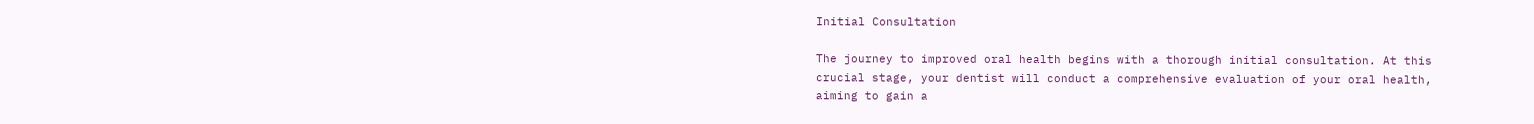Initial Consultation

The journey to improved oral health begins with a thorough initial consultation. At this crucial stage, your dentist will conduct a comprehensive evaluation of your oral health, aiming to gain a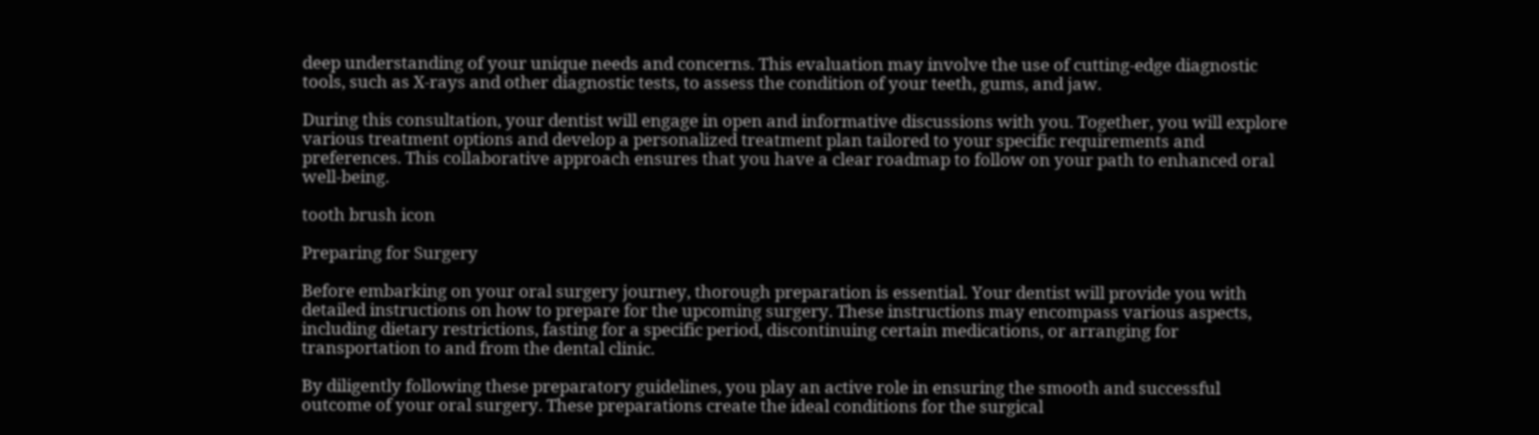deep understanding of your unique needs and concerns. This evaluation may involve the use of cutting-edge diagnostic tools, such as X-rays and other diagnostic tests, to assess the condition of your teeth, gums, and jaw.

During this consultation, your dentist will engage in open and informative discussions with you. Together, you will explore various treatment options and develop a personalized treatment plan tailored to your specific requirements and preferences. This collaborative approach ensures that you have a clear roadmap to follow on your path to enhanced oral well-being.

tooth brush icon

Preparing for Surgery

Before embarking on your oral surgery journey, thorough preparation is essential. Your dentist will provide you with detailed instructions on how to prepare for the upcoming surgery. These instructions may encompass various aspects, including dietary restrictions, fasting for a specific period, discontinuing certain medications, or arranging for transportation to and from the dental clinic.

By diligently following these preparatory guidelines, you play an active role in ensuring the smooth and successful outcome of your oral surgery. These preparations create the ideal conditions for the surgical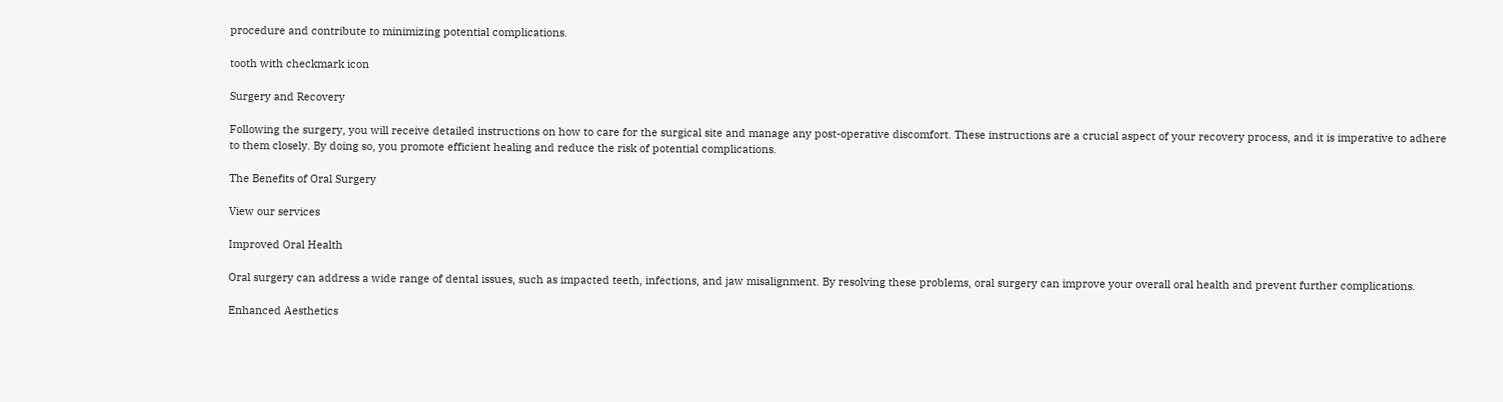procedure and contribute to minimizing potential complications.

tooth with checkmark icon

Surgery and Recovery

Following the surgery, you will receive detailed instructions on how to care for the surgical site and manage any post-operative discomfort. These instructions are a crucial aspect of your recovery process, and it is imperative to adhere to them closely. By doing so, you promote efficient healing and reduce the risk of potential complications.

The Benefits of Oral Surgery

View our services

Improved Oral Health

Oral surgery can address a wide range of dental issues, such as impacted teeth, infections, and jaw misalignment. By resolving these problems, oral surgery can improve your overall oral health and prevent further complications.

Enhanced Aesthetics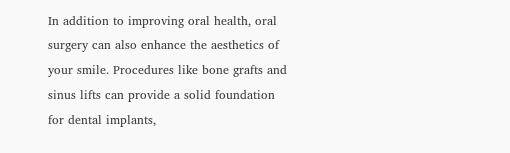In addition to improving oral health, oral surgery can also enhance the aesthetics of your smile. Procedures like bone grafts and sinus lifts can provide a solid foundation for dental implants,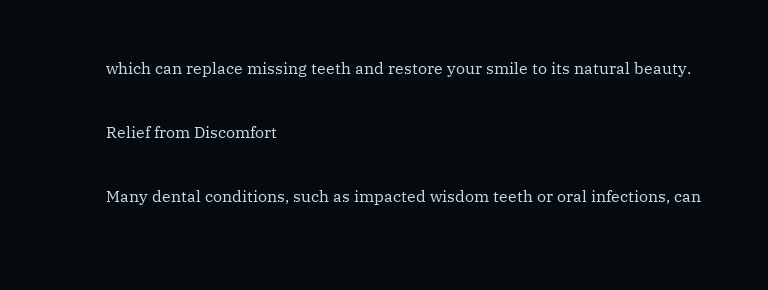which can replace missing teeth and restore your smile to its natural beauty.

Relief from Discomfort

Many dental conditions, such as impacted wisdom teeth or oral infections, can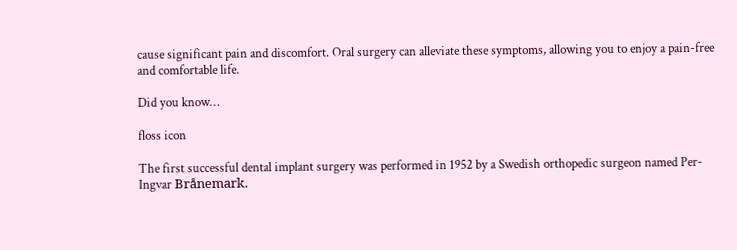cause significant pain and discomfort. Oral surgery can alleviate these symptoms, allowing you to enjoy a pain-free and comfortable life.

Did you know…

floss icon

The first successful dental implant surgery was performed in 1952 by a Swedish orthopedic surgeon named Per-Ingvar Brånemark.